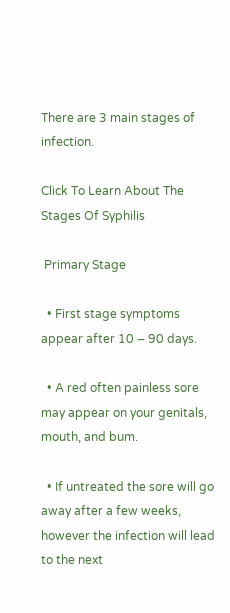There are 3 main stages of infection.

Click To Learn About The Stages Of Syphilis

 Primary Stage

  • First stage symptoms appear after 10 – 90 days.

  • A red often painless sore may appear on your genitals, mouth, and bum.

  • If untreated the sore will go away after a few weeks, however the infection will lead to the next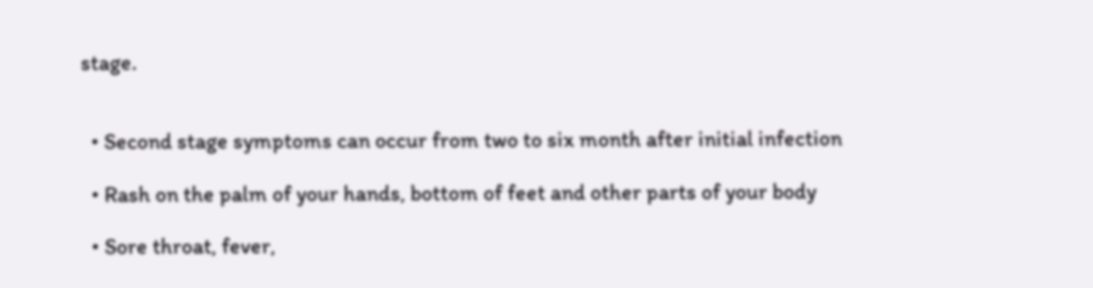stage.


  • Second stage symptoms can occur from two to six month after initial infection

  • Rash on the palm of your hands, bottom of feet and other parts of your body

  • Sore throat, fever,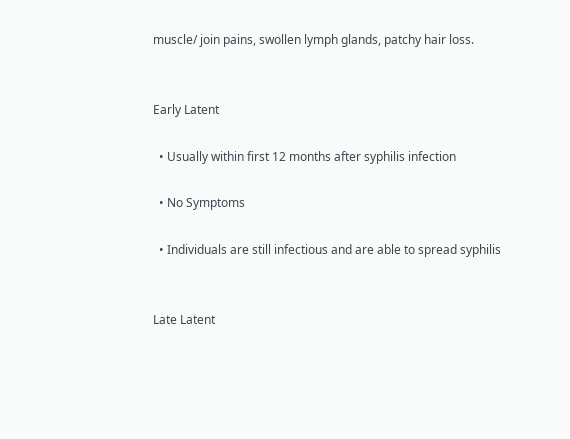muscle/ join pains, swollen lymph glands, patchy hair loss.


Early Latent

  • Usually within first 12 months after syphilis infection

  • No Symptoms

  • Individuals are still infectious and are able to spread syphilis


Late Latent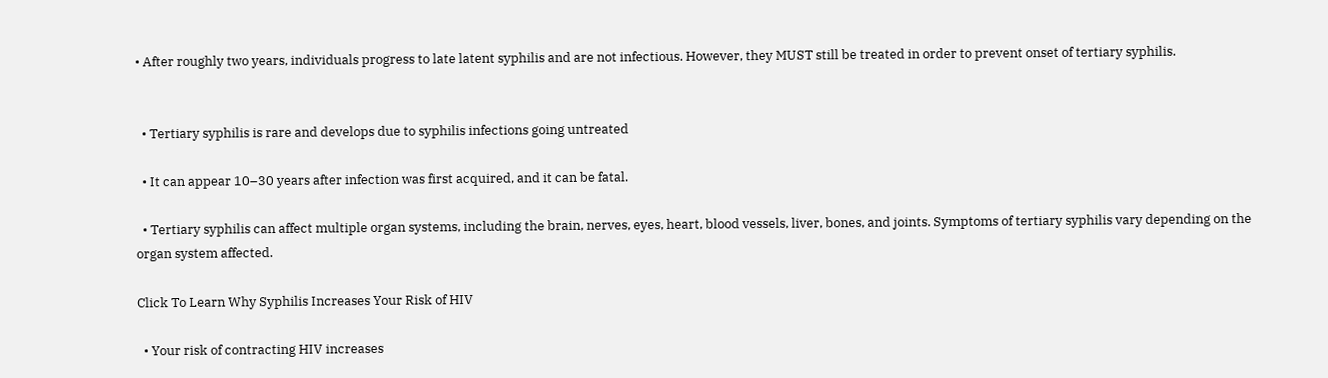• After roughly two years, individuals progress to late latent syphilis and are not infectious. However, they MUST still be treated in order to prevent onset of tertiary syphilis.


  • Tertiary syphilis is rare and develops due to syphilis infections going untreated

  • It can appear 10–30 years after infection was first acquired, and it can be fatal.

  • Tertiary syphilis can affect multiple organ systems, including the brain, nerves, eyes, heart, blood vessels, liver, bones, and joints. Symptoms of tertiary syphilis vary depending on the organ system affected.

Click To Learn Why Syphilis Increases Your Risk of HIV

  • Your risk of contracting HIV increases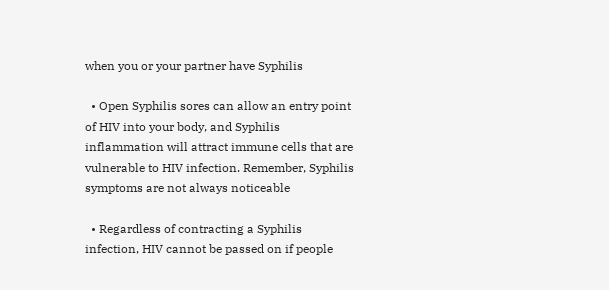when you or your partner have Syphilis

  • Open Syphilis sores can allow an entry point of HIV into your body, and Syphilis inflammation will attract immune cells that are vulnerable to HIV infection. Remember, Syphilis symptoms are not always noticeable

  • Regardless of contracting a Syphilis infection, HIV cannot be passed on if people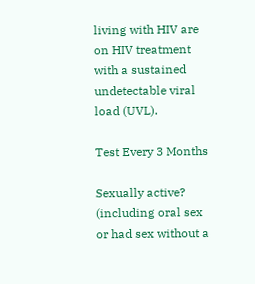living with HIV are on HIV treatment with a sustained undetectable viral load (UVL).

Test Every 3 Months

Sexually active? (including oral sex or had sex without a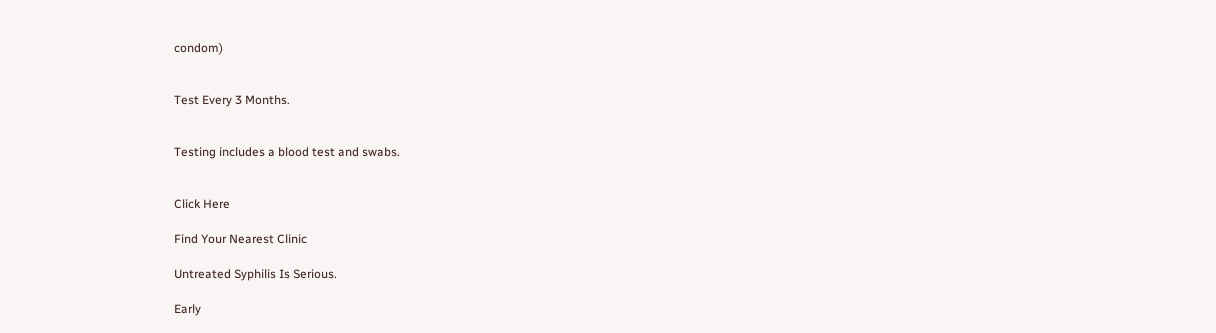condom)


Test Every 3 Months.


Testing includes a blood test and swabs.


Click Here

Find Your Nearest Clinic

Untreated Syphilis Is Serious.

Early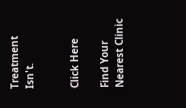Treatment Isn't.


Click Here

Find Your Nearest Clinic